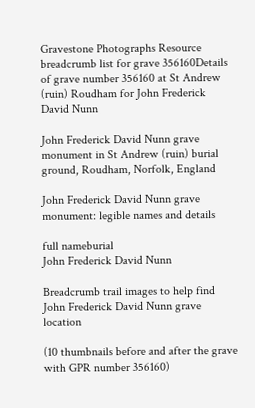Gravestone Photographs Resource breadcrumb list for grave 356160Details of grave number 356160 at St Andrew (ruin) Roudham for John Frederick David Nunn

John Frederick David Nunn grave monument in St Andrew (ruin) burial ground, Roudham, Norfolk, England

John Frederick David Nunn grave monument: legible names and details

full nameburial
John Frederick David Nunn

Breadcrumb trail images to help find John Frederick David Nunn grave location

(10 thumbnails before and after the grave with GPR number 356160)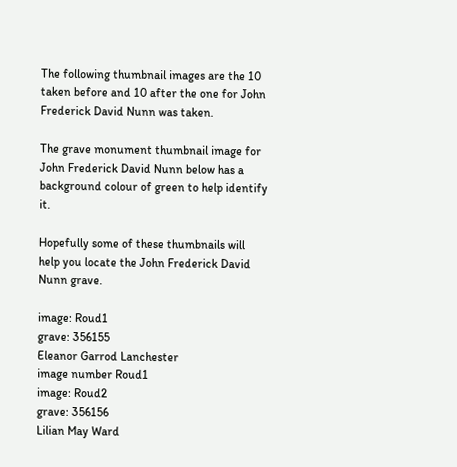The following thumbnail images are the 10 taken before and 10 after the one for John Frederick David Nunn was taken.

The grave monument thumbnail image for John Frederick David Nunn below has a background colour of green to help identify it.

Hopefully some of these thumbnails will help you locate the John Frederick David Nunn grave.

image: Roud1
grave: 356155
Eleanor Garrod Lanchester
image number Roud1
image: Roud2
grave: 356156
Lilian May Ward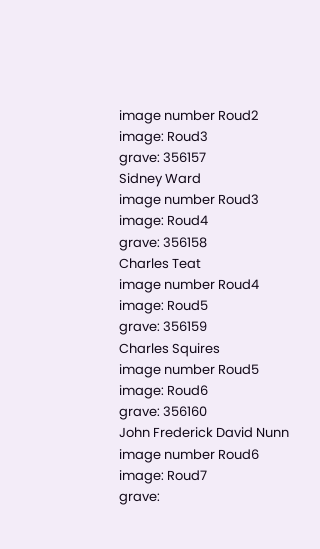image number Roud2
image: Roud3
grave: 356157
Sidney Ward
image number Roud3
image: Roud4
grave: 356158
Charles Teat
image number Roud4
image: Roud5
grave: 356159
Charles Squires
image number Roud5
image: Roud6
grave: 356160
John Frederick David Nunn
image number Roud6
image: Roud7
grave: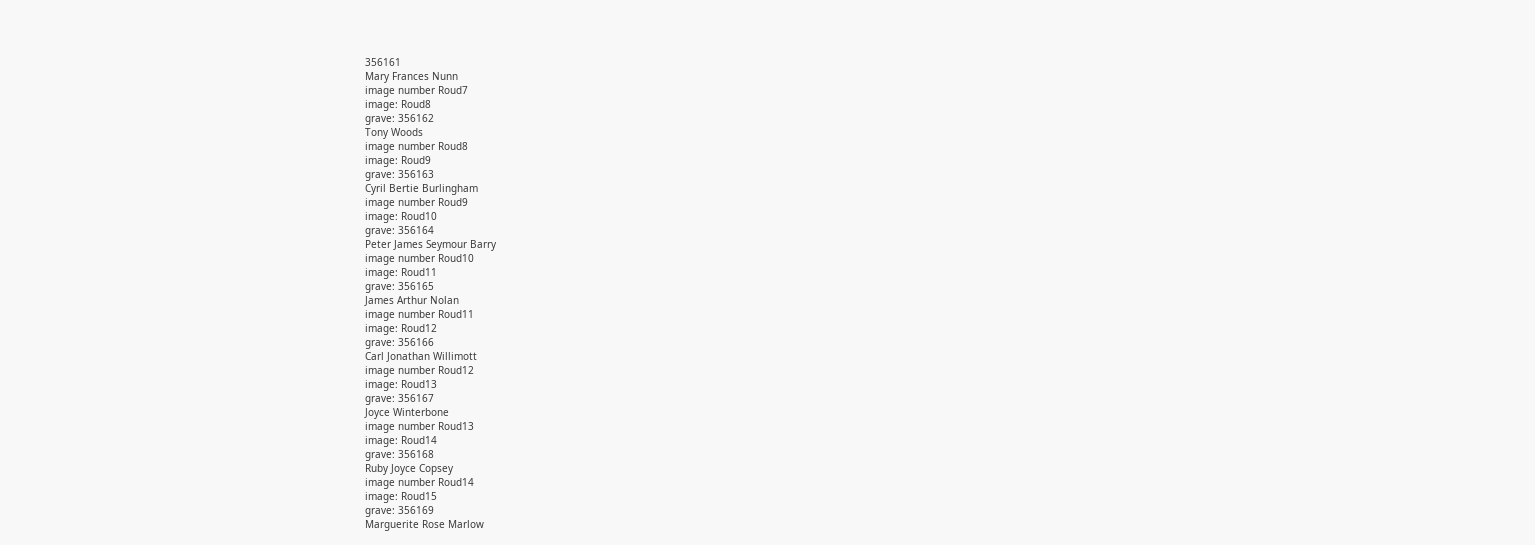356161
Mary Frances Nunn
image number Roud7
image: Roud8
grave: 356162
Tony Woods
image number Roud8
image: Roud9
grave: 356163
Cyril Bertie Burlingham
image number Roud9
image: Roud10
grave: 356164
Peter James Seymour Barry
image number Roud10
image: Roud11
grave: 356165
James Arthur Nolan
image number Roud11
image: Roud12
grave: 356166
Carl Jonathan Willimott
image number Roud12
image: Roud13
grave: 356167
Joyce Winterbone
image number Roud13
image: Roud14
grave: 356168
Ruby Joyce Copsey
image number Roud14
image: Roud15
grave: 356169
Marguerite Rose Marlow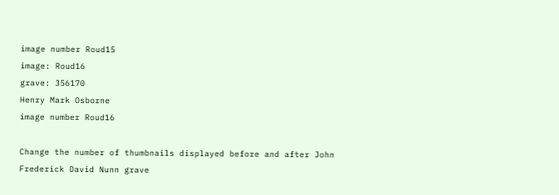image number Roud15
image: Roud16
grave: 356170
Henry Mark Osborne
image number Roud16

Change the number of thumbnails displayed before and after John Frederick David Nunn grave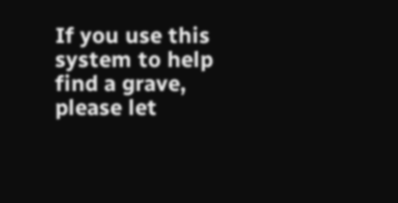If you use this system to help find a grave, please let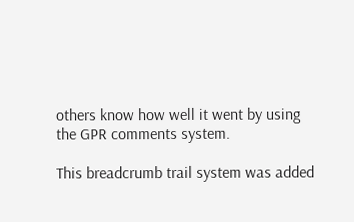others know how well it went by using the GPR comments system.

This breadcrumb trail system was added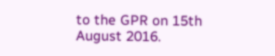to the GPR on 15th August 2016.